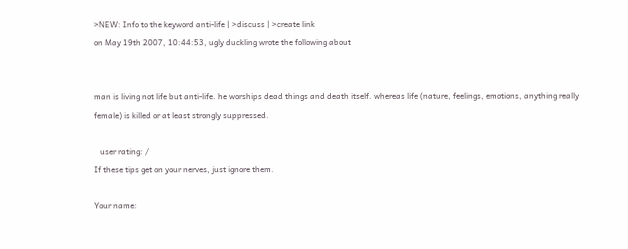>NEW: Info to the keyword anti-life | >discuss | >create link
on May 19th 2007, 10:44:53, ugly duckling wrote the following about


man is living not life but anti-life. he worships dead things and death itself. whereas life (nature, feelings, emotions, anything really female) is killed or at least strongly suppressed.

   user rating: /
If these tips get on your nerves, just ignore them.

Your name: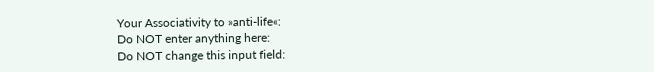Your Associativity to »anti-life«:
Do NOT enter anything here:
Do NOT change this input field: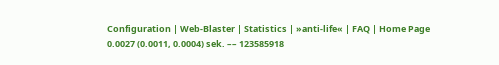Configuration | Web-Blaster | Statistics | »anti-life« | FAQ | Home Page
0.0027 (0.0011, 0.0004) sek. –– 123585918